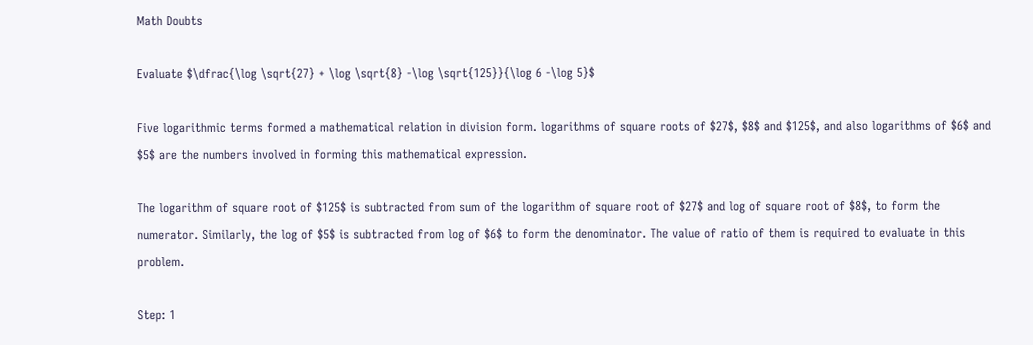Math Doubts

Evaluate $\dfrac{\log \sqrt{27} + \log \sqrt{8} -\log \sqrt{125}}{\log 6 -\log 5}$

Five logarithmic terms formed a mathematical relation in division form. logarithms of square roots of $27$, $8$ and $125$, and also logarithms of $6$ and $5$ are the numbers involved in forming this mathematical expression.

The logarithm of square root of $125$ is subtracted from sum of the logarithm of square root of $27$ and log of square root of $8$, to form the numerator. Similarly, the log of $5$ is subtracted from log of $6$ to form the denominator. The value of ratio of them is required to evaluate in this problem.

Step: 1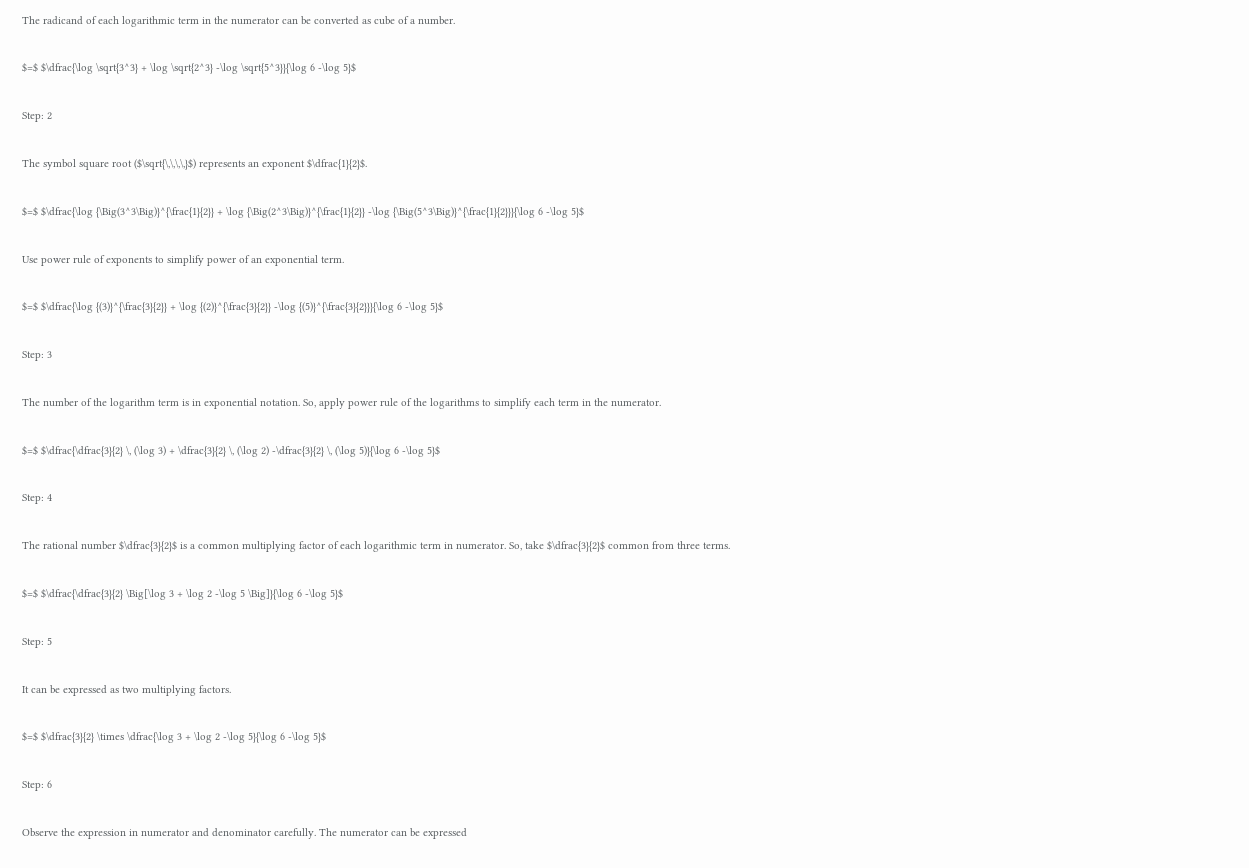The radicand of each logarithmic term in the numerator can be converted as cube of a number.

$=$ $\dfrac{\log \sqrt{3^3} + \log \sqrt{2^3} -\log \sqrt{5^3}}{\log 6 -\log 5}$

Step: 2

The symbol square root ($\sqrt{\,\,\,\,}$) represents an exponent $\dfrac{1}{2}$.

$=$ $\dfrac{\log {\Big(3^3\Big)}^{\frac{1}{2}} + \log {\Big(2^3\Big)}^{\frac{1}{2}} -\log {\Big(5^3\Big)}^{\frac{1}{2}}}{\log 6 -\log 5}$

Use power rule of exponents to simplify power of an exponential term.

$=$ $\dfrac{\log {(3)}^{\frac{3}{2}} + \log {(2)}^{\frac{3}{2}} -\log {(5)}^{\frac{3}{2}}}{\log 6 -\log 5}$

Step: 3

The number of the logarithm term is in exponential notation. So, apply power rule of the logarithms to simplify each term in the numerator.

$=$ $\dfrac{\dfrac{3}{2} \, (\log 3) + \dfrac{3}{2} \, (\log 2) -\dfrac{3}{2} \, (\log 5)}{\log 6 -\log 5}$

Step: 4

The rational number $\dfrac{3}{2}$ is a common multiplying factor of each logarithmic term in numerator. So, take $\dfrac{3}{2}$ common from three terms.

$=$ $\dfrac{\dfrac{3}{2} \Big[\log 3 + \log 2 -\log 5 \Big]}{\log 6 -\log 5}$

Step: 5

It can be expressed as two multiplying factors.

$=$ $\dfrac{3}{2} \times \dfrac{\log 3 + \log 2 -\log 5}{\log 6 -\log 5}$

Step: 6

Observe the expression in numerator and denominator carefully. The numerator can be expressed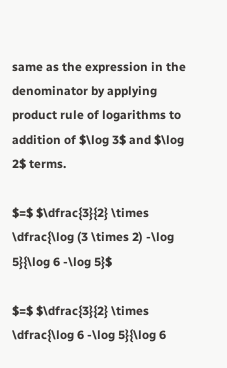same as the expression in the denominator by applying product rule of logarithms to addition of $\log 3$ and $\log 2$ terms.

$=$ $\dfrac{3}{2} \times \dfrac{\log (3 \times 2) -\log 5}{\log 6 -\log 5}$

$=$ $\dfrac{3}{2} \times \dfrac{\log 6 -\log 5}{\log 6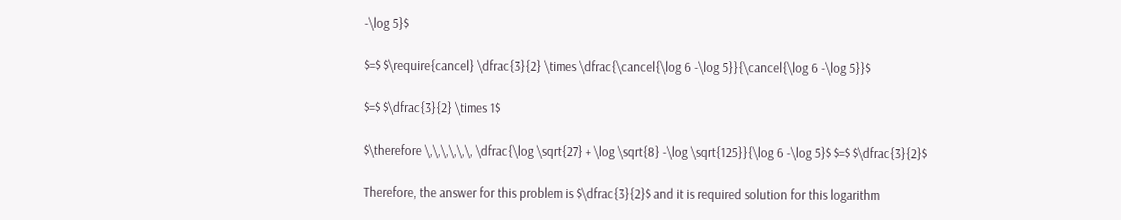-\log 5}$

$=$ $\require{cancel} \dfrac{3}{2} \times \dfrac{\cancel{\log 6 -\log 5}}{\cancel{\log 6 -\log 5}}$

$=$ $\dfrac{3}{2} \times 1$

$\therefore \,\,\,\,\,\, \dfrac{\log \sqrt{27} + \log \sqrt{8} -\log \sqrt{125}}{\log 6 -\log 5}$ $=$ $\dfrac{3}{2}$

Therefore, the answer for this problem is $\dfrac{3}{2}$ and it is required solution for this logarithm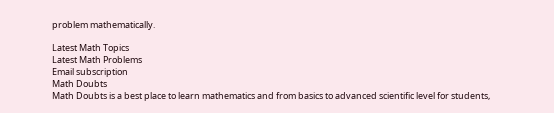problem mathematically.

Latest Math Topics
Latest Math Problems
Email subscription
Math Doubts
Math Doubts is a best place to learn mathematics and from basics to advanced scientific level for students,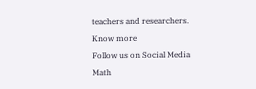teachers and researchers. Know more
Follow us on Social Media
Math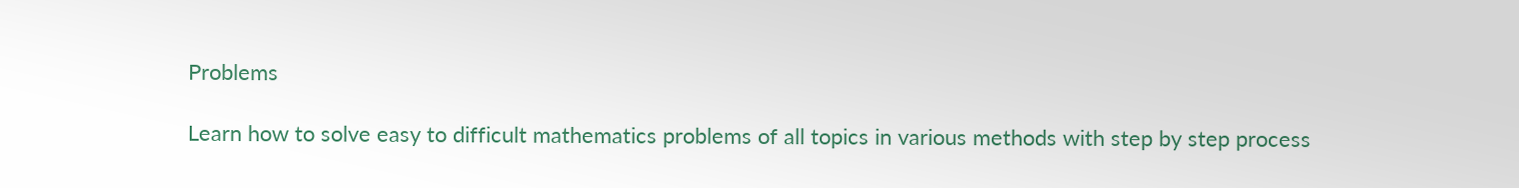Problems

Learn how to solve easy to difficult mathematics problems of all topics in various methods with step by step process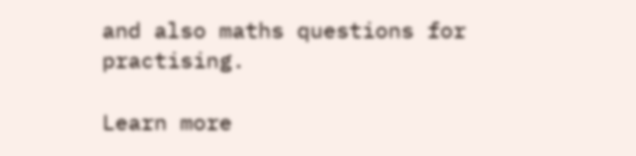and also maths questions for practising.

Learn more